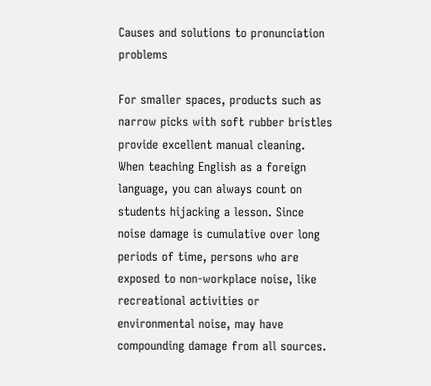Causes and solutions to pronunciation problems

For smaller spaces, products such as narrow picks with soft rubber bristles provide excellent manual cleaning. When teaching English as a foreign language, you can always count on students hijacking a lesson. Since noise damage is cumulative over long periods of time, persons who are exposed to non-workplace noise, like recreational activities or environmental noise, may have compounding damage from all sources.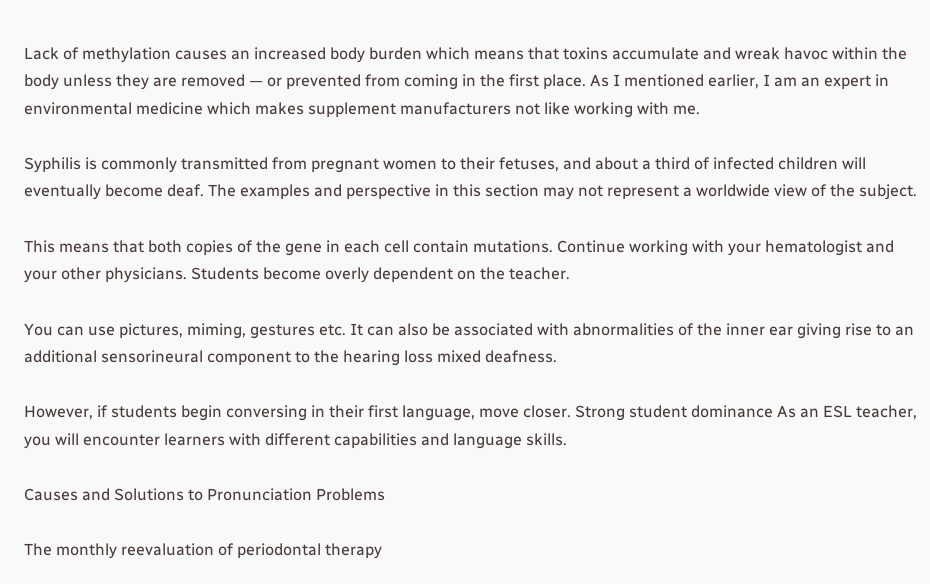Lack of methylation causes an increased body burden which means that toxins accumulate and wreak havoc within the body unless they are removed — or prevented from coming in the first place. As I mentioned earlier, I am an expert in environmental medicine which makes supplement manufacturers not like working with me.

Syphilis is commonly transmitted from pregnant women to their fetuses, and about a third of infected children will eventually become deaf. The examples and perspective in this section may not represent a worldwide view of the subject.

This means that both copies of the gene in each cell contain mutations. Continue working with your hematologist and your other physicians. Students become overly dependent on the teacher.

You can use pictures, miming, gestures etc. It can also be associated with abnormalities of the inner ear giving rise to an additional sensorineural component to the hearing loss mixed deafness.

However, if students begin conversing in their first language, move closer. Strong student dominance As an ESL teacher, you will encounter learners with different capabilities and language skills.

Causes and Solutions to Pronunciation Problems

The monthly reevaluation of periodontal therapy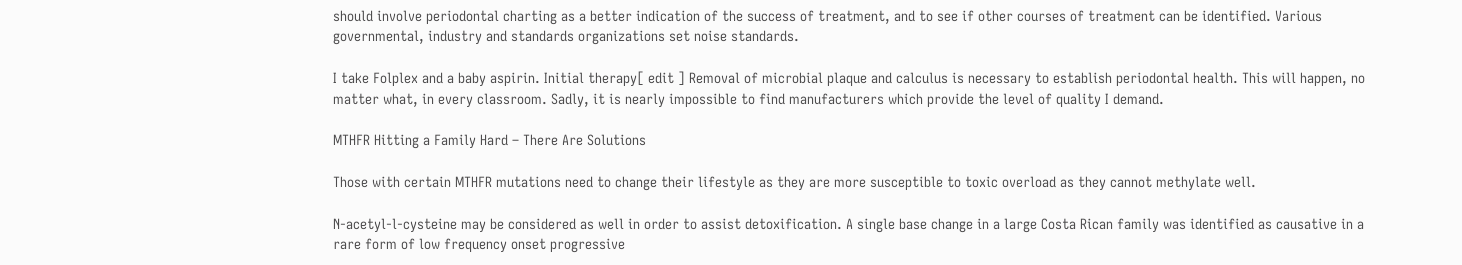should involve periodontal charting as a better indication of the success of treatment, and to see if other courses of treatment can be identified. Various governmental, industry and standards organizations set noise standards.

I take Folplex and a baby aspirin. Initial therapy[ edit ] Removal of microbial plaque and calculus is necessary to establish periodontal health. This will happen, no matter what, in every classroom. Sadly, it is nearly impossible to find manufacturers which provide the level of quality I demand.

MTHFR Hitting a Family Hard – There Are Solutions

Those with certain MTHFR mutations need to change their lifestyle as they are more susceptible to toxic overload as they cannot methylate well.

N-acetyl-l-cysteine may be considered as well in order to assist detoxification. A single base change in a large Costa Rican family was identified as causative in a rare form of low frequency onset progressive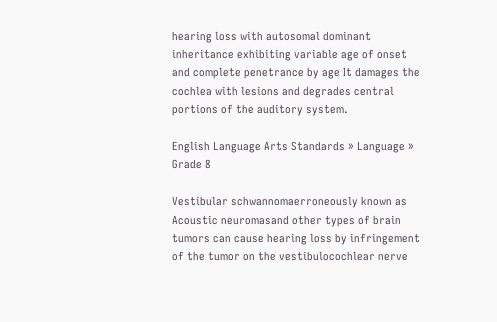hearing loss with autosomal dominant inheritance exhibiting variable age of onset and complete penetrance by age It damages the cochlea with lesions and degrades central portions of the auditory system.

English Language Arts Standards » Language » Grade 8

Vestibular schwannomaerroneously known as Acoustic neuromasand other types of brain tumors can cause hearing loss by infringement of the tumor on the vestibulocochlear nerve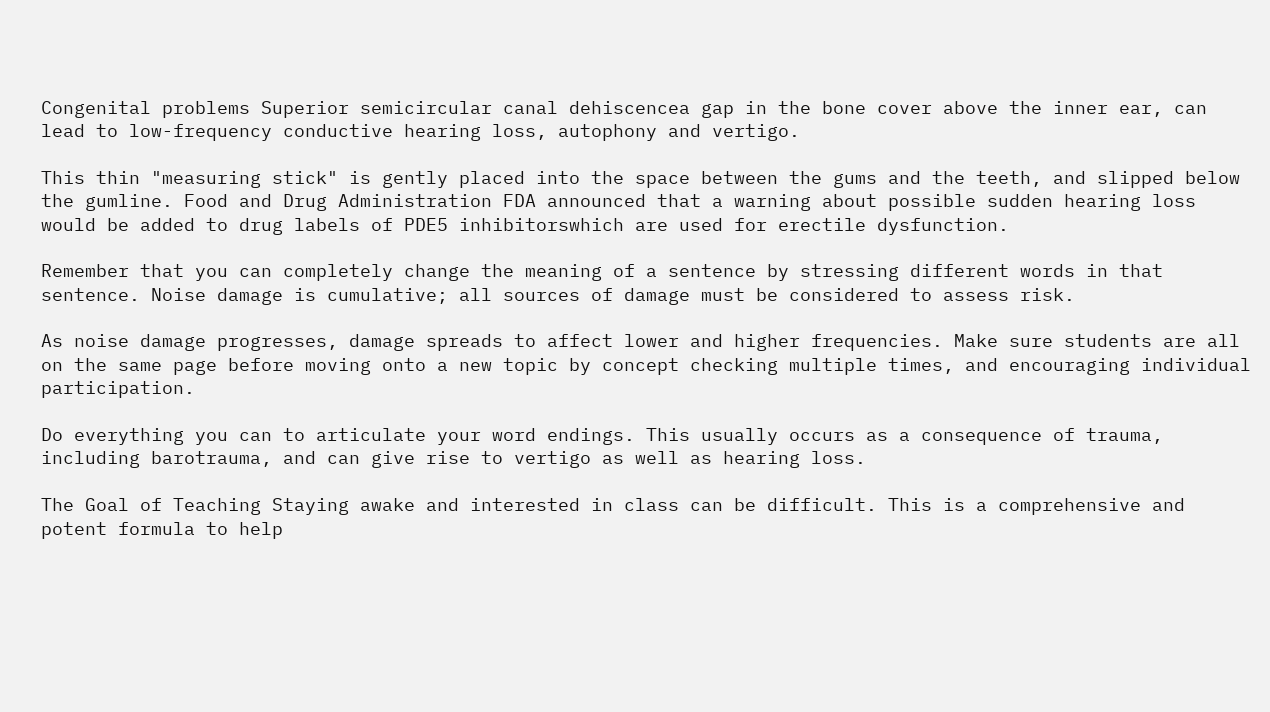Congenital problems Superior semicircular canal dehiscencea gap in the bone cover above the inner ear, can lead to low-frequency conductive hearing loss, autophony and vertigo.

This thin "measuring stick" is gently placed into the space between the gums and the teeth, and slipped below the gumline. Food and Drug Administration FDA announced that a warning about possible sudden hearing loss would be added to drug labels of PDE5 inhibitorswhich are used for erectile dysfunction.

Remember that you can completely change the meaning of a sentence by stressing different words in that sentence. Noise damage is cumulative; all sources of damage must be considered to assess risk.

As noise damage progresses, damage spreads to affect lower and higher frequencies. Make sure students are all on the same page before moving onto a new topic by concept checking multiple times, and encouraging individual participation.

Do everything you can to articulate your word endings. This usually occurs as a consequence of trauma, including barotrauma, and can give rise to vertigo as well as hearing loss.

The Goal of Teaching Staying awake and interested in class can be difficult. This is a comprehensive and potent formula to help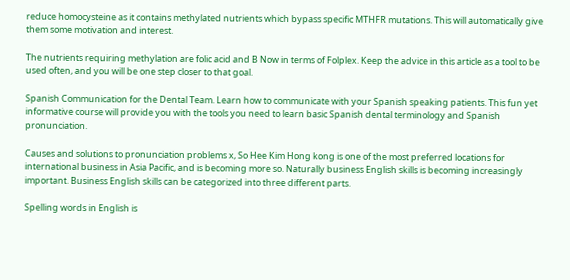reduce homocysteine as it contains methylated nutrients which bypass specific MTHFR mutations. This will automatically give them some motivation and interest.

The nutrients requiring methylation are folic acid and B Now in terms of Folplex. Keep the advice in this article as a tool to be used often, and you will be one step closer to that goal.

Spanish Communication for the Dental Team. Learn how to communicate with your Spanish speaking patients. This fun yet informative course will provide you with the tools you need to learn basic Spanish dental terminology and Spanish pronunciation.

Causes and solutions to pronunciation problems x, So Hee Kim Hong kong is one of the most preferred locations for international business in Asia Pacific, and is becoming more so. Naturally business English skills is becoming increasingly important. Business English skills can be categorized into three different parts.

Spelling words in English is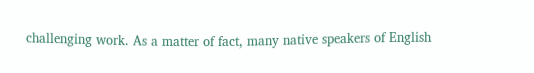challenging work. As a matter of fact, many native speakers of English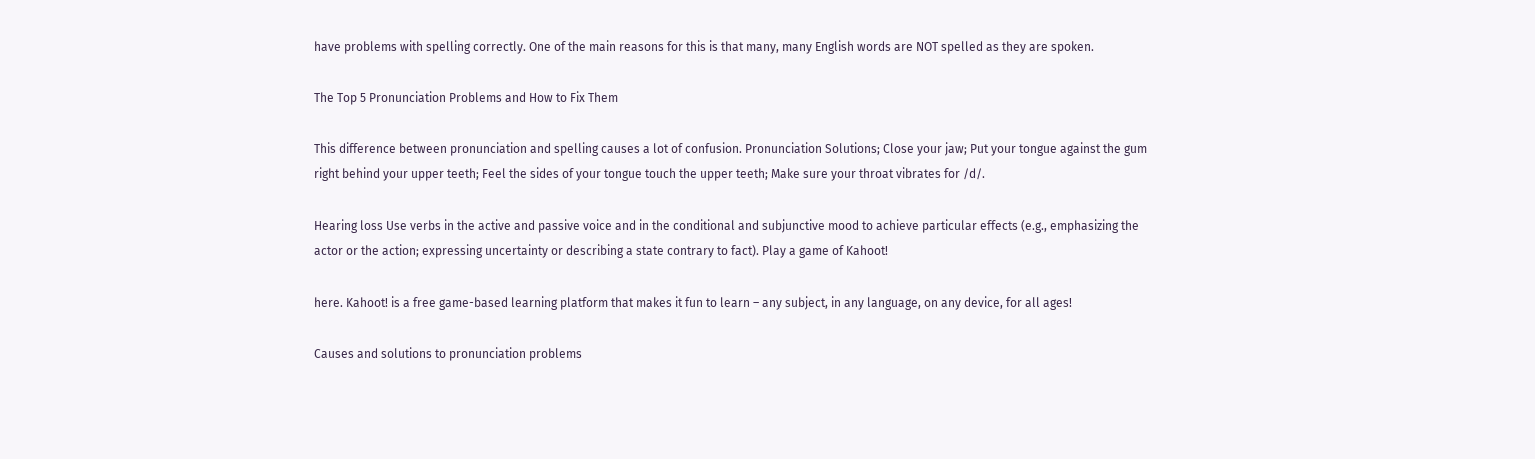have problems with spelling correctly. One of the main reasons for this is that many, many English words are NOT spelled as they are spoken.

The Top 5 Pronunciation Problems and How to Fix Them

This difference between pronunciation and spelling causes a lot of confusion. Pronunciation Solutions; Close your jaw; Put your tongue against the gum right behind your upper teeth; Feel the sides of your tongue touch the upper teeth; Make sure your throat vibrates for /d/.

Hearing loss Use verbs in the active and passive voice and in the conditional and subjunctive mood to achieve particular effects (e.g., emphasizing the actor or the action; expressing uncertainty or describing a state contrary to fact). Play a game of Kahoot!

here. Kahoot! is a free game-based learning platform that makes it fun to learn – any subject, in any language, on any device, for all ages!

Causes and solutions to pronunciation problems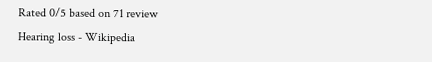Rated 0/5 based on 71 review
Hearing loss - Wikipedia